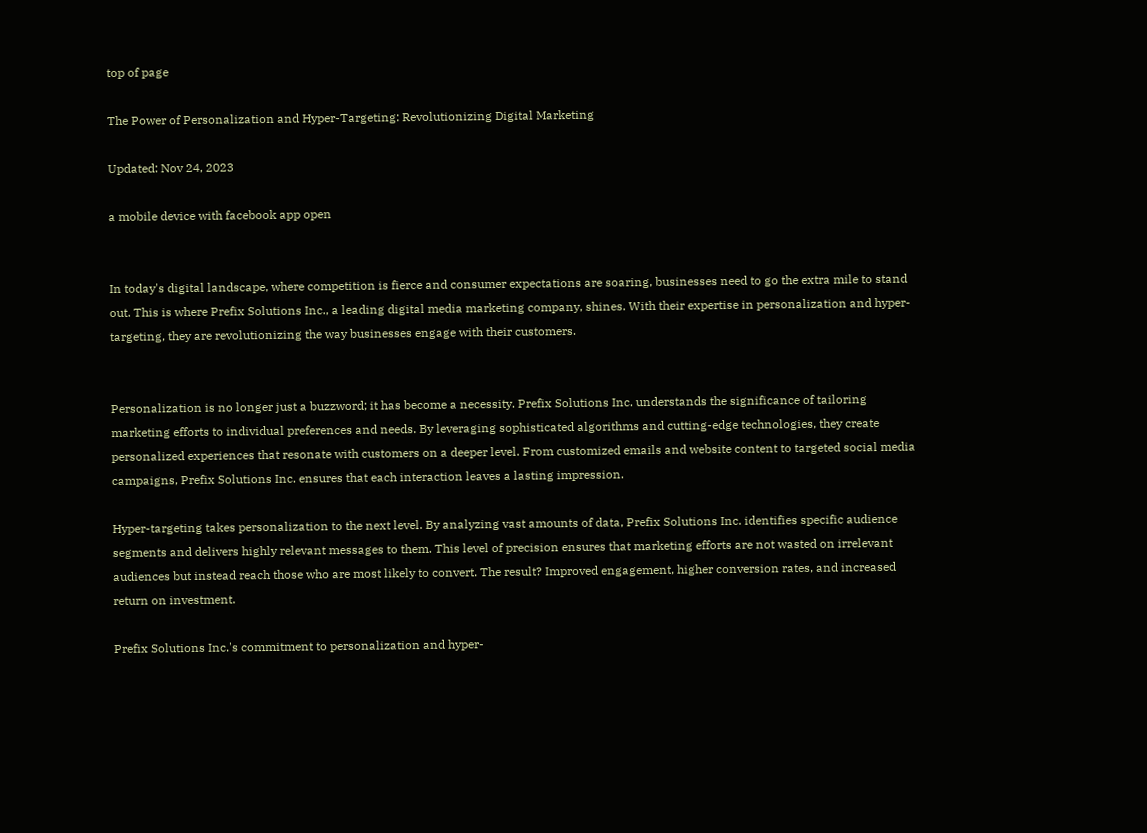top of page

The Power of Personalization and Hyper-Targeting: Revolutionizing Digital Marketing

Updated: Nov 24, 2023

a mobile device with facebook app open


In today's digital landscape, where competition is fierce and consumer expectations are soaring, businesses need to go the extra mile to stand out. This is where Prefix Solutions Inc., a leading digital media marketing company, shines. With their expertise in personalization and hyper-targeting, they are revolutionizing the way businesses engage with their customers.


Personalization is no longer just a buzzword; it has become a necessity. Prefix Solutions Inc. understands the significance of tailoring marketing efforts to individual preferences and needs. By leveraging sophisticated algorithms and cutting-edge technologies, they create personalized experiences that resonate with customers on a deeper level. From customized emails and website content to targeted social media campaigns, Prefix Solutions Inc. ensures that each interaction leaves a lasting impression.

Hyper-targeting takes personalization to the next level. By analyzing vast amounts of data, Prefix Solutions Inc. identifies specific audience segments and delivers highly relevant messages to them. This level of precision ensures that marketing efforts are not wasted on irrelevant audiences but instead reach those who are most likely to convert. The result? Improved engagement, higher conversion rates, and increased return on investment.

Prefix Solutions Inc.'s commitment to personalization and hyper-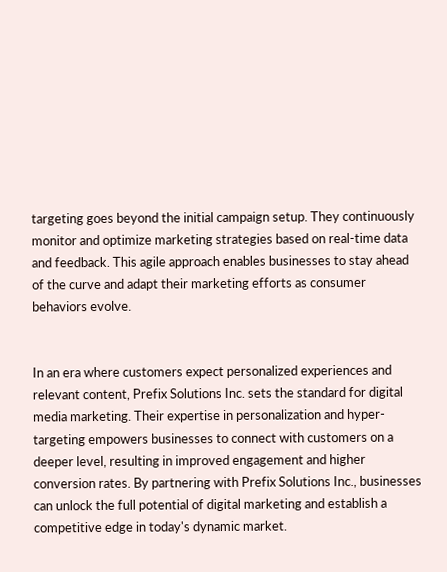targeting goes beyond the initial campaign setup. They continuously monitor and optimize marketing strategies based on real-time data and feedback. This agile approach enables businesses to stay ahead of the curve and adapt their marketing efforts as consumer behaviors evolve.


In an era where customers expect personalized experiences and relevant content, Prefix Solutions Inc. sets the standard for digital media marketing. Their expertise in personalization and hyper-targeting empowers businesses to connect with customers on a deeper level, resulting in improved engagement and higher conversion rates. By partnering with Prefix Solutions Inc., businesses can unlock the full potential of digital marketing and establish a competitive edge in today's dynamic market.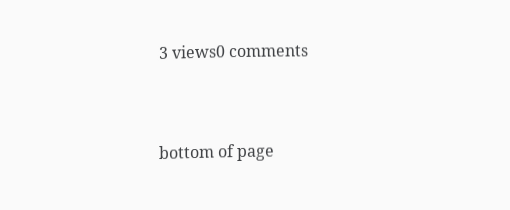3 views0 comments


bottom of page